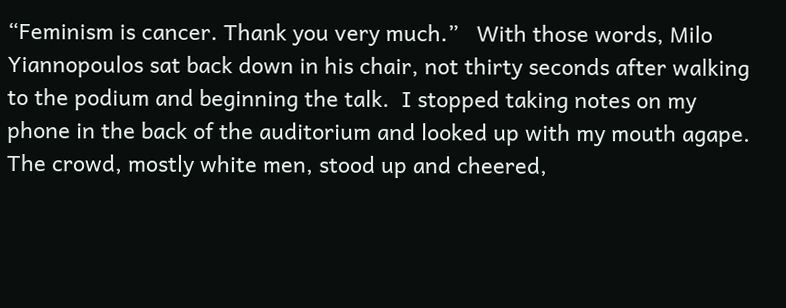“Feminism is cancer. Thank you very much.”   With those words, Milo Yiannopoulos sat back down in his chair, not thirty seconds after walking to the podium and beginning the talk.  I stopped taking notes on my phone in the back of the auditorium and looked up with my mouth agape.  The crowd, mostly white men, stood up and cheered,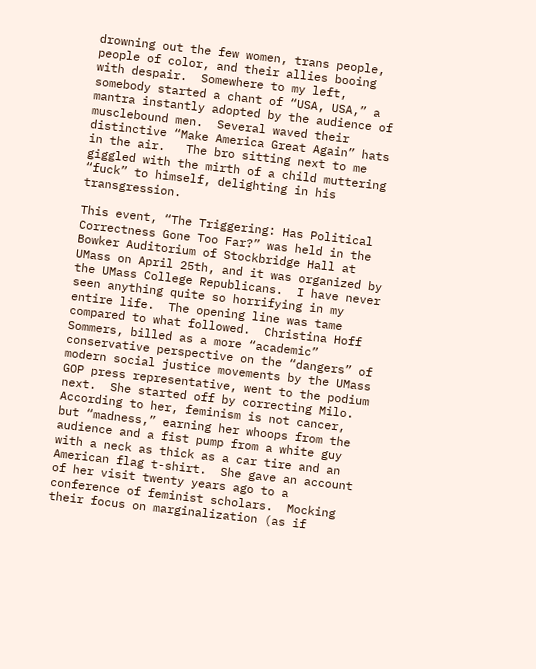drowning out the few women, trans people, people of color, and their allies booing with despair.  Somewhere to my left, somebody started a chant of “USA, USA,” a mantra instantly adopted by the audience of musclebound men.  Several waved their distinctive “Make America Great Again” hats in the air.   The bro sitting next to me giggled with the mirth of a child muttering “fuck” to himself, delighting in his transgression.

This event, “The Triggering: Has Political Correctness Gone Too Far?” was held in the Bowker Auditorium of Stockbridge Hall at UMass on April 25th, and it was organized by the UMass College Republicans.  I have never seen anything quite so horrifying in my entire life.  The opening line was tame compared to what followed.  Christina Hoff Sommers, billed as a more “academic” conservative perspective on the “dangers” of modern social justice movements by the UMass GOP press representative, went to the podium next.  She started off by correcting Milo.  According to her, feminism is not cancer, but “madness,” earning her whoops from the audience and a fist pump from a white guy with a neck as thick as a car tire and an American flag t-shirt.  She gave an account of her visit twenty years ago to a conference of feminist scholars.  Mocking their focus on marginalization (as if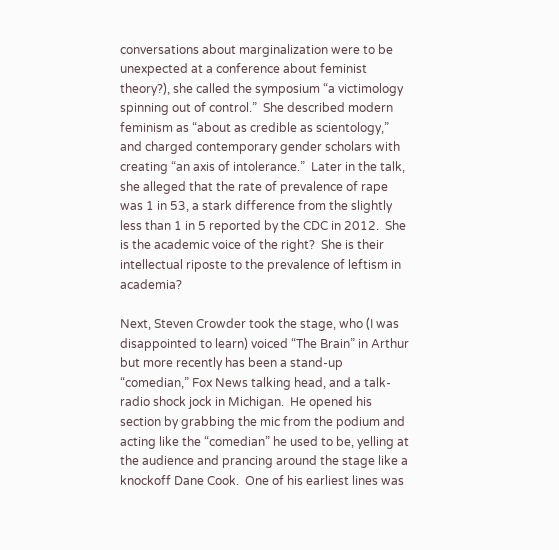conversations about marginalization were to be unexpected at a conference about feminist theory?), she called the symposium “a victimology spinning out of control.”  She described modern feminism as “about as credible as scientology,” and charged contemporary gender scholars with creating “an axis of intolerance.”  Later in the talk, she alleged that the rate of prevalence of rape was 1 in 53, a stark difference from the slightly less than 1 in 5 reported by the CDC in 2012.  She is the academic voice of the right?  She is their intellectual riposte to the prevalence of leftism in academia?

Next, Steven Crowder took the stage, who (I was disappointed to learn) voiced “The Brain” in Arthur but more recently has been a stand-up “comedian,” Fox News talking head, and a talk-radio shock jock in Michigan.  He opened his section by grabbing the mic from the podium and acting like the “comedian” he used to be, yelling at the audience and prancing around the stage like a knockoff Dane Cook.  One of his earliest lines was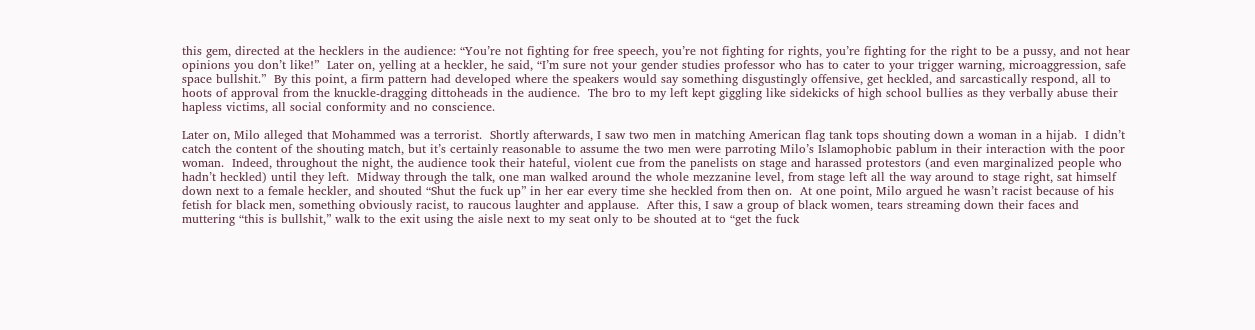this gem, directed at the hecklers in the audience: “You’re not fighting for free speech, you’re not fighting for rights, you’re fighting for the right to be a pussy, and not hear opinions you don’t like!”  Later on, yelling at a heckler, he said, “I’m sure not your gender studies professor who has to cater to your trigger warning, microaggression, safe space bullshit.”  By this point, a firm pattern had developed where the speakers would say something disgustingly offensive, get heckled, and sarcastically respond, all to hoots of approval from the knuckle-dragging dittoheads in the audience.  The bro to my left kept giggling like sidekicks of high school bullies as they verbally abuse their hapless victims, all social conformity and no conscience.

Later on, Milo alleged that Mohammed was a terrorist.  Shortly afterwards, I saw two men in matching American flag tank tops shouting down a woman in a hijab.  I didn’t catch the content of the shouting match, but it’s certainly reasonable to assume the two men were parroting Milo’s Islamophobic pablum in their interaction with the poor woman.  Indeed, throughout the night, the audience took their hateful, violent cue from the panelists on stage and harassed protestors (and even marginalized people who hadn’t heckled) until they left.  Midway through the talk, one man walked around the whole mezzanine level, from stage left all the way around to stage right, sat himself down next to a female heckler, and shouted “Shut the fuck up” in her ear every time she heckled from then on.  At one point, Milo argued he wasn’t racist because of his fetish for black men, something obviously racist, to raucous laughter and applause.  After this, I saw a group of black women, tears streaming down their faces and muttering “this is bullshit,” walk to the exit using the aisle next to my seat only to be shouted at to “get the fuck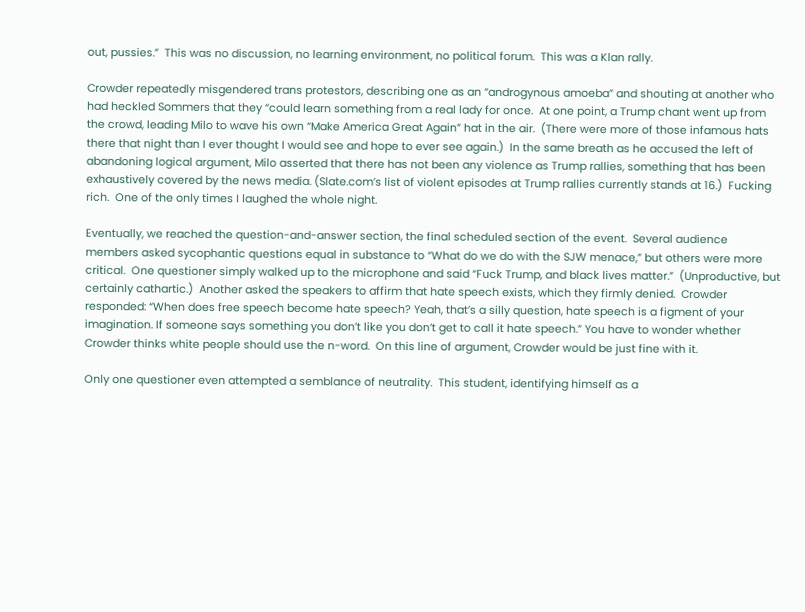out, pussies.”  This was no discussion, no learning environment, no political forum.  This was a Klan rally.

Crowder repeatedly misgendered trans protestors, describing one as an “androgynous amoeba” and shouting at another who had heckled Sommers that they “could learn something from a real lady for once.  At one point, a Trump chant went up from the crowd, leading Milo to wave his own “Make America Great Again” hat in the air.  (There were more of those infamous hats there that night than I ever thought I would see and hope to ever see again.)  In the same breath as he accused the left of abandoning logical argument, Milo asserted that there has not been any violence as Trump rallies, something that has been exhaustively covered by the news media. (Slate.com’s list of violent episodes at Trump rallies currently stands at 16.)  Fucking rich.  One of the only times I laughed the whole night.

Eventually, we reached the question-and-answer section, the final scheduled section of the event.  Several audience members asked sycophantic questions equal in substance to “What do we do with the SJW menace,” but others were more critical.  One questioner simply walked up to the microphone and said “Fuck Trump, and black lives matter.”  (Unproductive, but certainly cathartic.)  Another asked the speakers to affirm that hate speech exists, which they firmly denied.  Crowder responded: “When does free speech become hate speech? Yeah, that’s a silly question, hate speech is a figment of your imagination. If someone says something you don’t like you don’t get to call it hate speech.” You have to wonder whether Crowder thinks white people should use the n-word.  On this line of argument, Crowder would be just fine with it.

Only one questioner even attempted a semblance of neutrality.  This student, identifying himself as a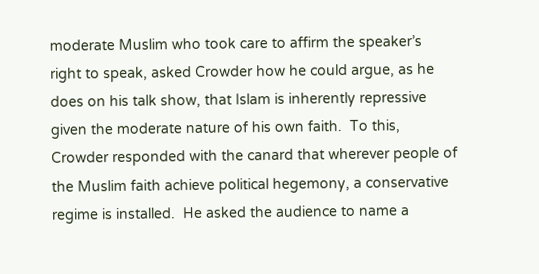moderate Muslim who took care to affirm the speaker’s right to speak, asked Crowder how he could argue, as he does on his talk show, that Islam is inherently repressive given the moderate nature of his own faith.  To this, Crowder responded with the canard that wherever people of the Muslim faith achieve political hegemony, a conservative regime is installed.  He asked the audience to name a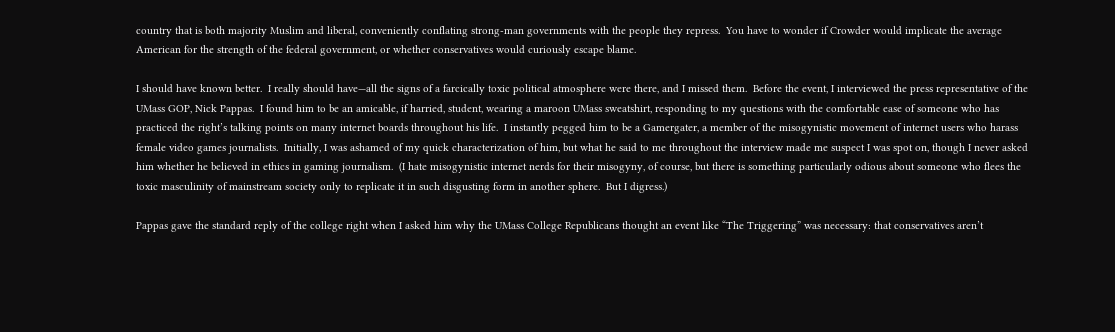country that is both majority Muslim and liberal, conveniently conflating strong-man governments with the people they repress.  You have to wonder if Crowder would implicate the average American for the strength of the federal government, or whether conservatives would curiously escape blame.

I should have known better.  I really should have—all the signs of a farcically toxic political atmosphere were there, and I missed them.  Before the event, I interviewed the press representative of the UMass GOP, Nick Pappas.  I found him to be an amicable, if harried, student, wearing a maroon UMass sweatshirt, responding to my questions with the comfortable ease of someone who has practiced the right’s talking points on many internet boards throughout his life.  I instantly pegged him to be a Gamergater, a member of the misogynistic movement of internet users who harass female video games journalists.  Initially, I was ashamed of my quick characterization of him, but what he said to me throughout the interview made me suspect I was spot on, though I never asked him whether he believed in ethics in gaming journalism.  (I hate misogynistic internet nerds for their misogyny, of course, but there is something particularly odious about someone who flees the toxic masculinity of mainstream society only to replicate it in such disgusting form in another sphere.  But I digress.)

Pappas gave the standard reply of the college right when I asked him why the UMass College Republicans thought an event like “The Triggering” was necessary: that conservatives aren’t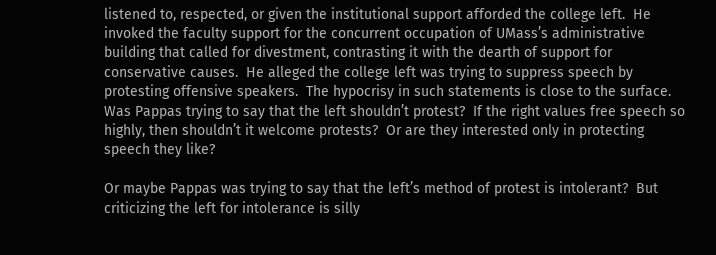listened to, respected, or given the institutional support afforded the college left.  He invoked the faculty support for the concurrent occupation of UMass’s administrative building that called for divestment, contrasting it with the dearth of support for conservative causes.  He alleged the college left was trying to suppress speech by protesting offensive speakers.  The hypocrisy in such statements is close to the surface.  Was Pappas trying to say that the left shouldn’t protest?  If the right values free speech so highly, then shouldn’t it welcome protests?  Or are they interested only in protecting speech they like?

Or maybe Pappas was trying to say that the left’s method of protest is intolerant?  But criticizing the left for intolerance is silly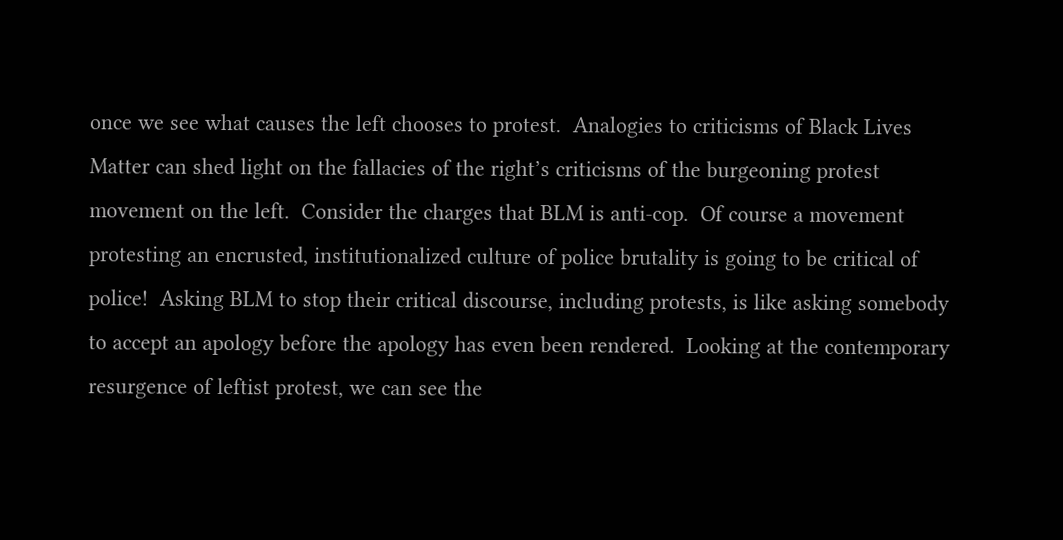once we see what causes the left chooses to protest.  Analogies to criticisms of Black Lives Matter can shed light on the fallacies of the right’s criticisms of the burgeoning protest movement on the left.  Consider the charges that BLM is anti-cop.  Of course a movement protesting an encrusted, institutionalized culture of police brutality is going to be critical of police!  Asking BLM to stop their critical discourse, including protests, is like asking somebody to accept an apology before the apology has even been rendered.  Looking at the contemporary resurgence of leftist protest, we can see the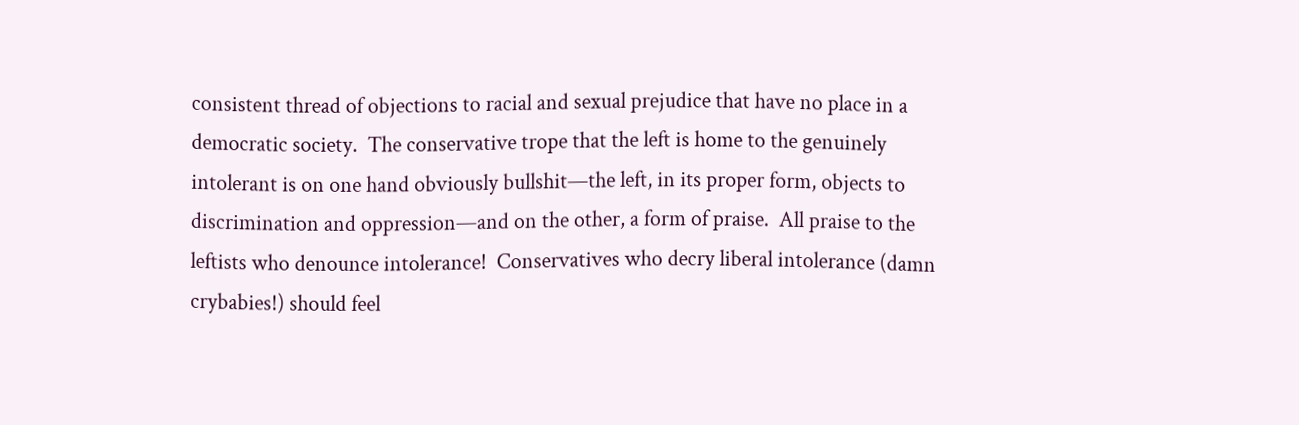consistent thread of objections to racial and sexual prejudice that have no place in a democratic society.  The conservative trope that the left is home to the genuinely intolerant is on one hand obviously bullshit—the left, in its proper form, objects to discrimination and oppression—and on the other, a form of praise.  All praise to the leftists who denounce intolerance!  Conservatives who decry liberal intolerance (damn crybabies!) should feel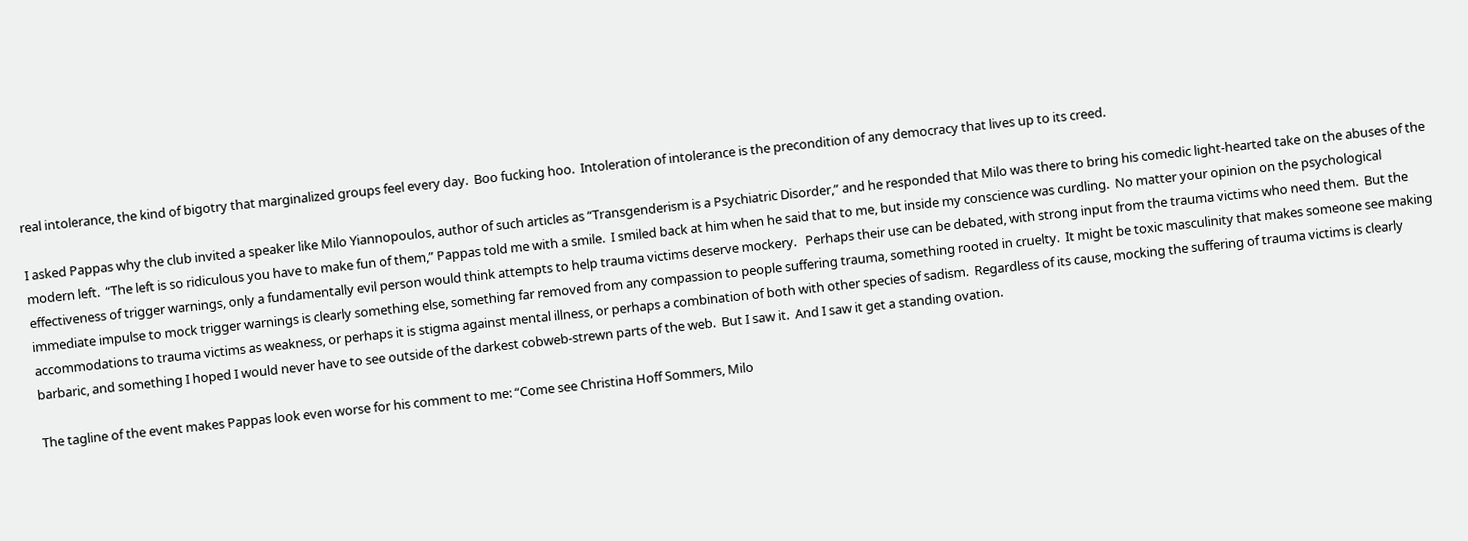real intolerance, the kind of bigotry that marginalized groups feel every day.  Boo fucking hoo.  Intoleration of intolerance is the precondition of any democracy that lives up to its creed.

I asked Pappas why the club invited a speaker like Milo Yiannopoulos, author of such articles as “Transgenderism is a Psychiatric Disorder,” and he responded that Milo was there to bring his comedic light-hearted take on the abuses of the modern left.  “The left is so ridiculous you have to make fun of them,” Pappas told me with a smile.  I smiled back at him when he said that to me, but inside my conscience was curdling.  No matter your opinion on the psychological effectiveness of trigger warnings, only a fundamentally evil person would think attempts to help trauma victims deserve mockery.   Perhaps their use can be debated, with strong input from the trauma victims who need them.  But the immediate impulse to mock trigger warnings is clearly something else, something far removed from any compassion to people suffering trauma, something rooted in cruelty.  It might be toxic masculinity that makes someone see making accommodations to trauma victims as weakness, or perhaps it is stigma against mental illness, or perhaps a combination of both with other species of sadism.  Regardless of its cause, mocking the suffering of trauma victims is clearly barbaric, and something I hoped I would never have to see outside of the darkest cobweb-strewn parts of the web.  But I saw it.  And I saw it get a standing ovation.

The tagline of the event makes Pappas look even worse for his comment to me: “Come see Christina Hoff Sommers, Milo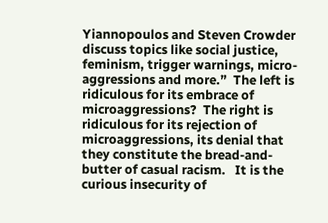Yiannopoulos and Steven Crowder discuss topics like social justice, feminism, trigger warnings, micro-aggressions and more.”  The left is ridiculous for its embrace of microaggressions?  The right is ridiculous for its rejection of microaggressions, its denial that they constitute the bread-and-butter of casual racism.   It is the curious insecurity of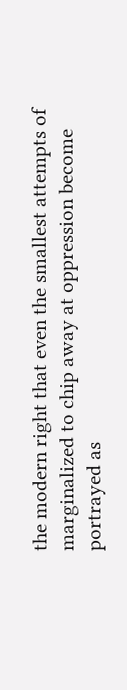the modern right that even the smallest attempts of marginalized to chip away at oppression become portrayed as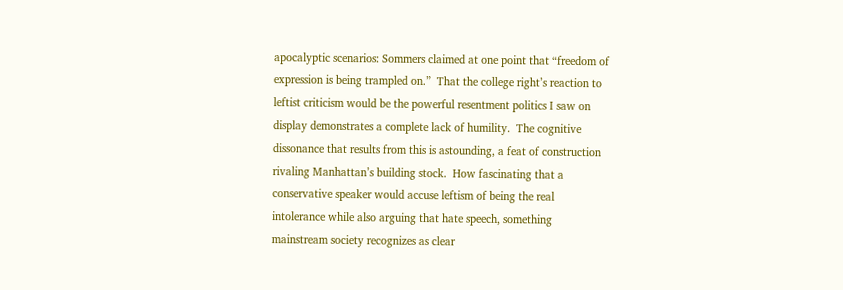apocalyptic scenarios: Sommers claimed at one point that “freedom of expression is being trampled on.”  That the college right’s reaction to leftist criticism would be the powerful resentment politics I saw on display demonstrates a complete lack of humility.  The cognitive dissonance that results from this is astounding, a feat of construction rivaling Manhattan’s building stock.  How fascinating that a conservative speaker would accuse leftism of being the real intolerance while also arguing that hate speech, something mainstream society recognizes as clear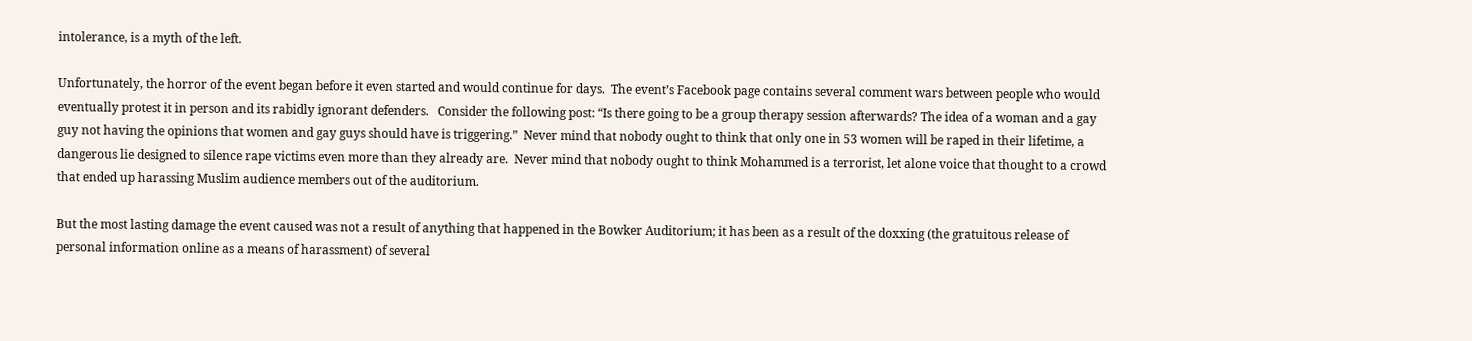intolerance, is a myth of the left.

Unfortunately, the horror of the event began before it even started and would continue for days.  The event’s Facebook page contains several comment wars between people who would eventually protest it in person and its rabidly ignorant defenders.   Consider the following post: “Is there going to be a group therapy session afterwards? The idea of a woman and a gay guy not having the opinions that women and gay guys should have is triggering.”  Never mind that nobody ought to think that only one in 53 women will be raped in their lifetime, a dangerous lie designed to silence rape victims even more than they already are.  Never mind that nobody ought to think Mohammed is a terrorist, let alone voice that thought to a crowd that ended up harassing Muslim audience members out of the auditorium.

But the most lasting damage the event caused was not a result of anything that happened in the Bowker Auditorium; it has been as a result of the doxxing (the gratuitous release of personal information online as a means of harassment) of several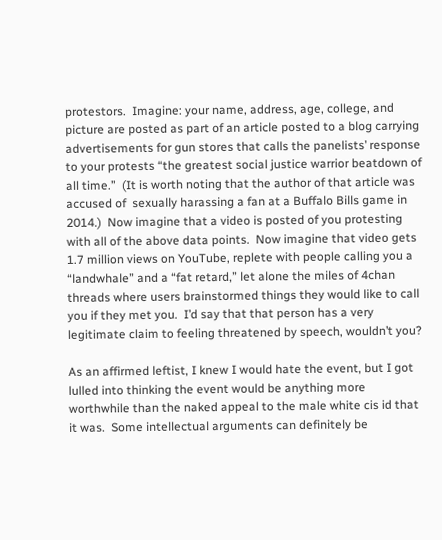protestors.  Imagine: your name, address, age, college, and picture are posted as part of an article posted to a blog carrying advertisements for gun stores that calls the panelists’ response to your protests “the greatest social justice warrior beatdown of all time.”  (It is worth noting that the author of that article was accused of  sexually harassing a fan at a Buffalo Bills game in 2014.)  Now imagine that a video is posted of you protesting with all of the above data points.  Now imagine that video gets 1.7 million views on YouTube, replete with people calling you a “landwhale” and a “fat retard,” let alone the miles of 4chan threads where users brainstormed things they would like to call you if they met you.  I’d say that that person has a very legitimate claim to feeling threatened by speech, wouldn’t you?

As an affirmed leftist, I knew I would hate the event, but I got lulled into thinking the event would be anything more worthwhile than the naked appeal to the male white cis id that it was.  Some intellectual arguments can definitely be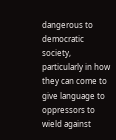dangerous to democratic society, particularly in how they can come to give language to oppressors to wield against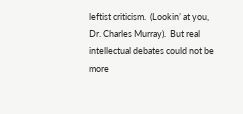leftist criticism.  (Lookin’ at you, Dr. Charles Murray).  But real intellectual debates could not be more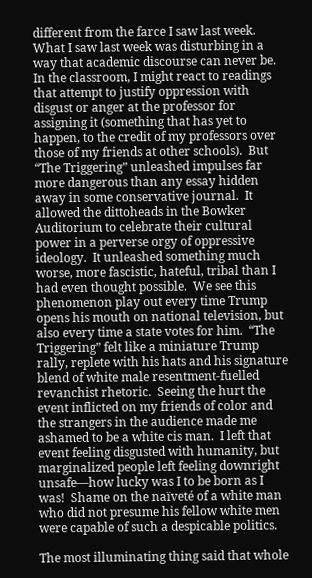different from the farce I saw last week.  What I saw last week was disturbing in a way that academic discourse can never be.  In the classroom, I might react to readings that attempt to justify oppression with disgust or anger at the professor for assigning it (something that has yet to happen, to the credit of my professors over those of my friends at other schools).  But “The Triggering” unleashed impulses far more dangerous than any essay hidden away in some conservative journal.  It allowed the dittoheads in the Bowker Auditorium to celebrate their cultural power in a perverse orgy of oppressive ideology.  It unleashed something much worse, more fascistic, hateful, tribal than I had even thought possible.  We see this phenomenon play out every time Trump opens his mouth on national television, but also every time a state votes for him.  “The Triggering” felt like a miniature Trump rally, replete with his hats and his signature blend of white male resentment-fuelled revanchist rhetoric.  Seeing the hurt the event inflicted on my friends of color and the strangers in the audience made me ashamed to be a white cis man.  I left that event feeling disgusted with humanity, but marginalized people left feeling downright unsafe—how lucky was I to be born as I was!  Shame on the naïveté of a white man who did not presume his fellow white men were capable of such a despicable politics.

The most illuminating thing said that whole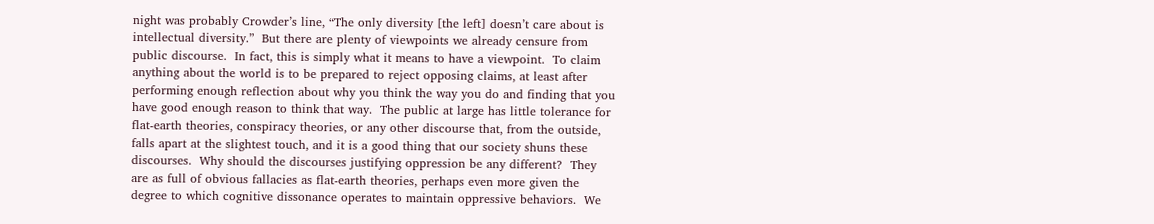night was probably Crowder’s line, “The only diversity [the left] doesn’t care about is intellectual diversity.”  But there are plenty of viewpoints we already censure from public discourse.  In fact, this is simply what it means to have a viewpoint.  To claim anything about the world is to be prepared to reject opposing claims, at least after performing enough reflection about why you think the way you do and finding that you have good enough reason to think that way.  The public at large has little tolerance for flat-earth theories, conspiracy theories, or any other discourse that, from the outside, falls apart at the slightest touch, and it is a good thing that our society shuns these discourses.  Why should the discourses justifying oppression be any different?  They are as full of obvious fallacies as flat-earth theories, perhaps even more given the degree to which cognitive dissonance operates to maintain oppressive behaviors.  We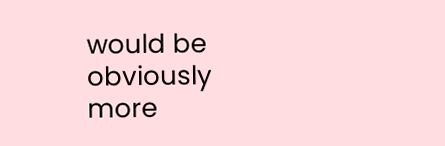would be obviously more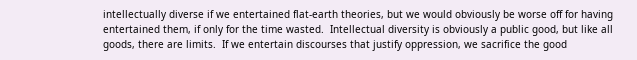intellectually diverse if we entertained flat-earth theories, but we would obviously be worse off for having entertained them, if only for the time wasted.  Intellectual diversity is obviously a public good, but like all goods, there are limits.  If we entertain discourses that justify oppression, we sacrifice the good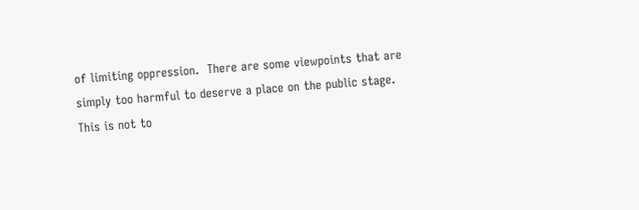of limiting oppression.  There are some viewpoints that are simply too harmful to deserve a place on the public stage.  This is not to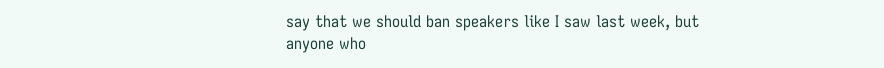say that we should ban speakers like I saw last week, but anyone who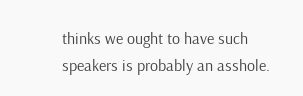thinks we ought to have such speakers is probably an asshole.